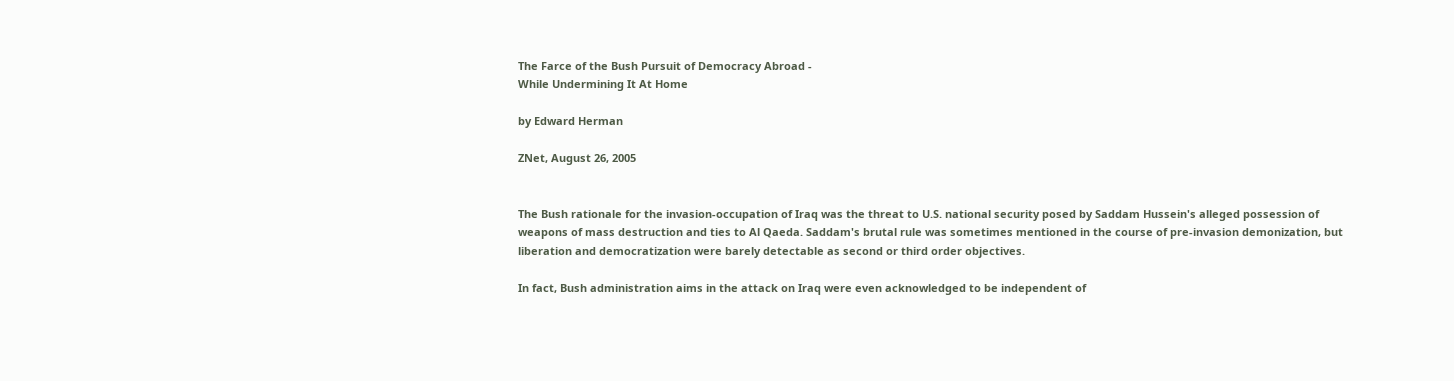The Farce of the Bush Pursuit of Democracy Abroad -
While Undermining It At Home

by Edward Herman

ZNet, August 26, 2005


The Bush rationale for the invasion-occupation of Iraq was the threat to U.S. national security posed by Saddam Hussein's alleged possession of weapons of mass destruction and ties to Al Qaeda. Saddam's brutal rule was sometimes mentioned in the course of pre-invasion demonization, but liberation and democratization were barely detectable as second or third order objectives.

In fact, Bush administration aims in the attack on Iraq were even acknowledged to be independent of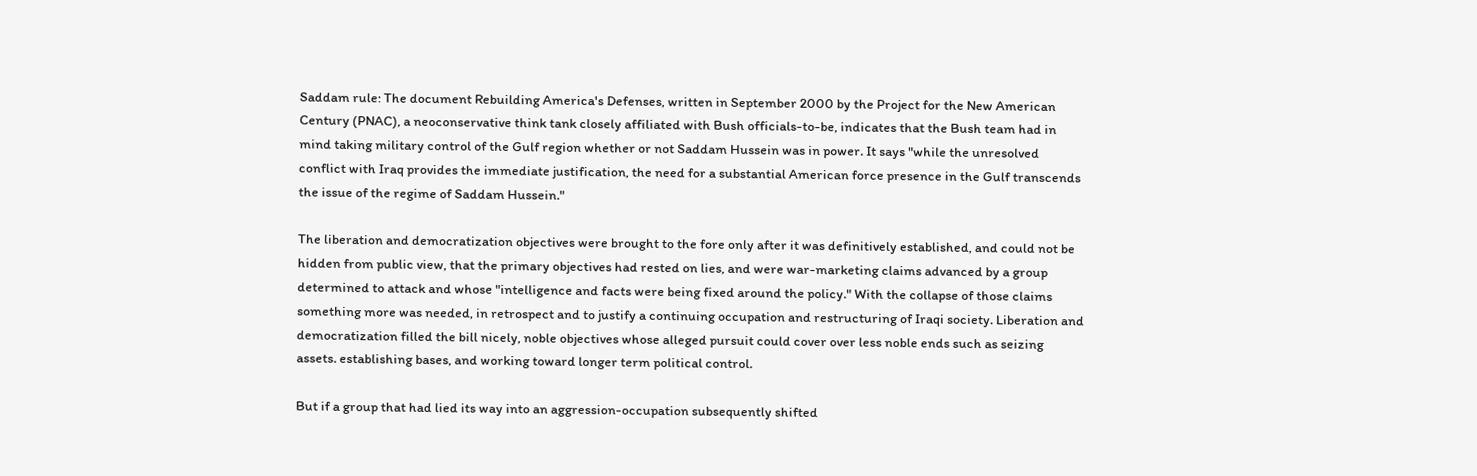Saddam rule: The document Rebuilding America's Defenses, written in September 2000 by the Project for the New American Century (PNAC), a neoconservative think tank closely affiliated with Bush officials-to-be, indicates that the Bush team had in mind taking military control of the Gulf region whether or not Saddam Hussein was in power. It says "while the unresolved conflict with Iraq provides the immediate justification, the need for a substantial American force presence in the Gulf transcends the issue of the regime of Saddam Hussein."

The liberation and democratization objectives were brought to the fore only after it was definitively established, and could not be hidden from public view, that the primary objectives had rested on lies, and were war-marketing claims advanced by a group determined to attack and whose "intelligence and facts were being fixed around the policy." With the collapse of those claims something more was needed, in retrospect and to justify a continuing occupation and restructuring of Iraqi society. Liberation and democratization filled the bill nicely, noble objectives whose alleged pursuit could cover over less noble ends such as seizing assets. establishing bases, and working toward longer term political control.

But if a group that had lied its way into an aggression-occupation subsequently shifted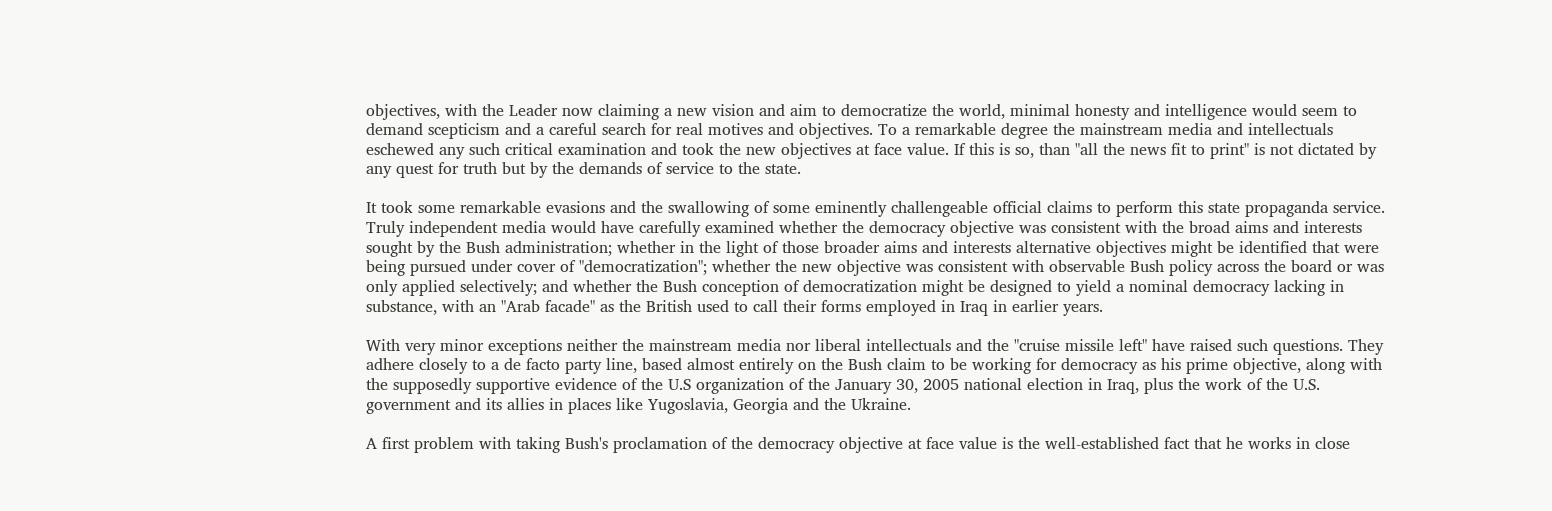objectives, with the Leader now claiming a new vision and aim to democratize the world, minimal honesty and intelligence would seem to demand scepticism and a careful search for real motives and objectives. To a remarkable degree the mainstream media and intellectuals eschewed any such critical examination and took the new objectives at face value. If this is so, than "all the news fit to print" is not dictated by any quest for truth but by the demands of service to the state.

It took some remarkable evasions and the swallowing of some eminently challengeable official claims to perform this state propaganda service. Truly independent media would have carefully examined whether the democracy objective was consistent with the broad aims and interests sought by the Bush administration; whether in the light of those broader aims and interests alternative objectives might be identified that were being pursued under cover of "democratization"; whether the new objective was consistent with observable Bush policy across the board or was only applied selectively; and whether the Bush conception of democratization might be designed to yield a nominal democracy lacking in substance, with an "Arab facade" as the British used to call their forms employed in Iraq in earlier years.

With very minor exceptions neither the mainstream media nor liberal intellectuals and the "cruise missile left" have raised such questions. They adhere closely to a de facto party line, based almost entirely on the Bush claim to be working for democracy as his prime objective, along with the supposedly supportive evidence of the U.S organization of the January 30, 2005 national election in Iraq, plus the work of the U.S. government and its allies in places like Yugoslavia, Georgia and the Ukraine.

A first problem with taking Bush's proclamation of the democracy objective at face value is the well-established fact that he works in close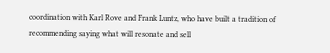coordination with Karl Rove and Frank Luntz, who have built a tradition of recommending saying what will resonate and sell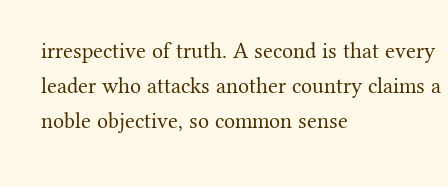irrespective of truth. A second is that every leader who attacks another country claims a noble objective, so common sense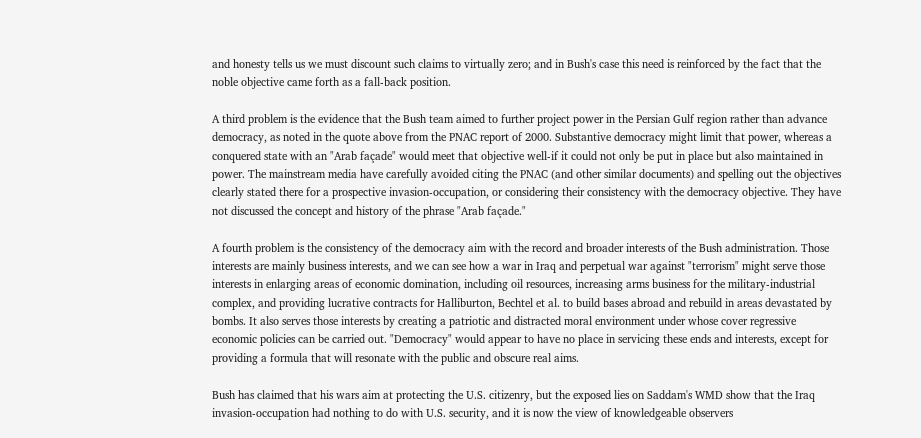and honesty tells us we must discount such claims to virtually zero; and in Bush's case this need is reinforced by the fact that the noble objective came forth as a fall-back position.

A third problem is the evidence that the Bush team aimed to further project power in the Persian Gulf region rather than advance democracy, as noted in the quote above from the PNAC report of 2000. Substantive democracy might limit that power, whereas a conquered state with an "Arab façade" would meet that objective well-if it could not only be put in place but also maintained in power. The mainstream media have carefully avoided citing the PNAC (and other similar documents) and spelling out the objectives clearly stated there for a prospective invasion-occupation, or considering their consistency with the democracy objective. They have not discussed the concept and history of the phrase "Arab façade."

A fourth problem is the consistency of the democracy aim with the record and broader interests of the Bush administration. Those interests are mainly business interests, and we can see how a war in Iraq and perpetual war against "terrorism" might serve those interests in enlarging areas of economic domination, including oil resources, increasing arms business for the military-industrial complex, and providing lucrative contracts for Halliburton, Bechtel et al. to build bases abroad and rebuild in areas devastated by bombs. It also serves those interests by creating a patriotic and distracted moral environment under whose cover regressive economic policies can be carried out. "Democracy" would appear to have no place in servicing these ends and interests, except for providing a formula that will resonate with the public and obscure real aims.

Bush has claimed that his wars aim at protecting the U.S. citizenry, but the exposed lies on Saddam's WMD show that the Iraq invasion-occupation had nothing to do with U.S. security, and it is now the view of knowledgeable observers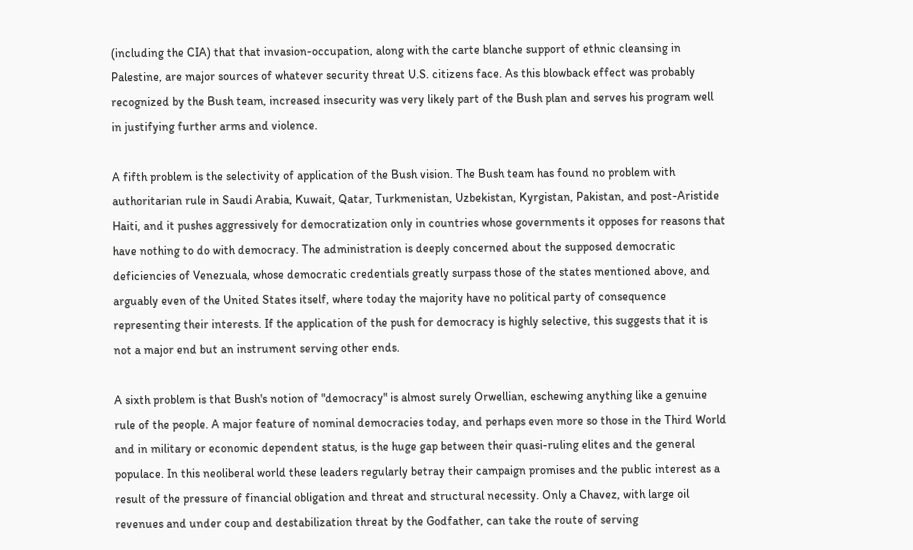(including the CIA) that that invasion-occupation, along with the carte blanche support of ethnic cleansing in Palestine, are major sources of whatever security threat U.S. citizens face. As this blowback effect was probably recognized by the Bush team, increased insecurity was very likely part of the Bush plan and serves his program well in justifying further arms and violence.

A fifth problem is the selectivity of application of the Bush vision. The Bush team has found no problem with authoritarian rule in Saudi Arabia, Kuwait, Qatar, Turkmenistan, Uzbekistan, Kyrgistan, Pakistan, and post-Aristide Haiti, and it pushes aggressively for democratization only in countries whose governments it opposes for reasons that have nothing to do with democracy. The administration is deeply concerned about the supposed democratic deficiencies of Venezuala, whose democratic credentials greatly surpass those of the states mentioned above, and arguably even of the United States itself, where today the majority have no political party of consequence representing their interests. If the application of the push for democracy is highly selective, this suggests that it is not a major end but an instrument serving other ends.

A sixth problem is that Bush's notion of "democracy" is almost surely Orwellian, eschewing anything like a genuine rule of the people. A major feature of nominal democracies today, and perhaps even more so those in the Third World and in military or economic dependent status, is the huge gap between their quasi-ruling elites and the general populace. In this neoliberal world these leaders regularly betray their campaign promises and the public interest as a result of the pressure of financial obligation and threat and structural necessity. Only a Chavez, with large oil revenues and under coup and destabilization threat by the Godfather, can take the route of serving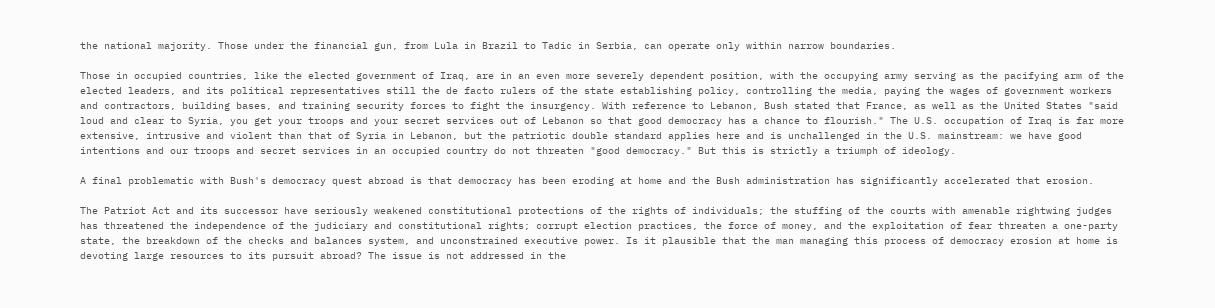the national majority. Those under the financial gun, from Lula in Brazil to Tadic in Serbia, can operate only within narrow boundaries.

Those in occupied countries, like the elected government of Iraq, are in an even more severely dependent position, with the occupying army serving as the pacifying arm of the elected leaders, and its political representatives still the de facto rulers of the state establishing policy, controlling the media, paying the wages of government workers and contractors, building bases, and training security forces to fight the insurgency. With reference to Lebanon, Bush stated that France, as well as the United States "said loud and clear to Syria, you get your troops and your secret services out of Lebanon so that good democracy has a chance to flourish." The U.S. occupation of Iraq is far more extensive, intrusive and violent than that of Syria in Lebanon, but the patriotic double standard applies here and is unchallenged in the U.S. mainstream: we have good intentions and our troops and secret services in an occupied country do not threaten "good democracy." But this is strictly a triumph of ideology.

A final problematic with Bush's democracy quest abroad is that democracy has been eroding at home and the Bush administration has significantly accelerated that erosion.

The Patriot Act and its successor have seriously weakened constitutional protections of the rights of individuals; the stuffing of the courts with amenable rightwing judges has threatened the independence of the judiciary and constitutional rights; corrupt election practices, the force of money, and the exploitation of fear threaten a one-party state, the breakdown of the checks and balances system, and unconstrained executive power. Is it plausible that the man managing this process of democracy erosion at home is devoting large resources to its pursuit abroad? The issue is not addressed in the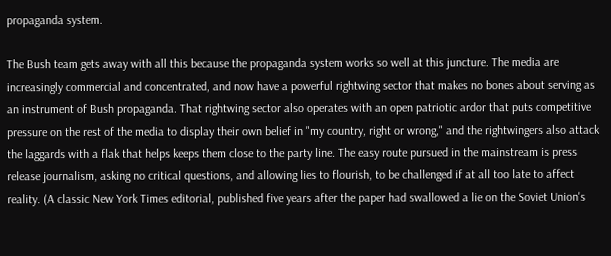propaganda system.

The Bush team gets away with all this because the propaganda system works so well at this juncture. The media are increasingly commercial and concentrated, and now have a powerful rightwing sector that makes no bones about serving as an instrument of Bush propaganda. That rightwing sector also operates with an open patriotic ardor that puts competitive pressure on the rest of the media to display their own belief in "my country, right or wrong," and the rightwingers also attack the laggards with a flak that helps keeps them close to the party line. The easy route pursued in the mainstream is press release journalism, asking no critical questions, and allowing lies to flourish, to be challenged if at all too late to affect reality. (A classic New York Times editorial, published five years after the paper had swallowed a lie on the Soviet Union's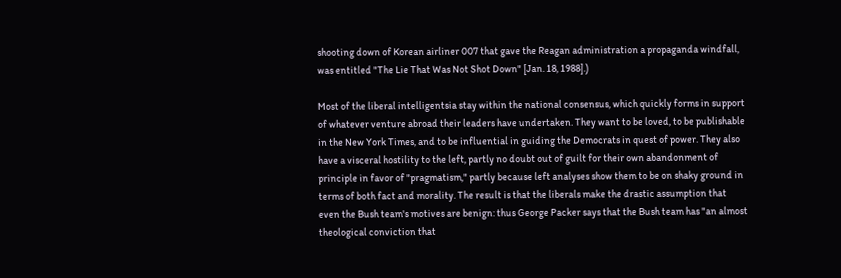shooting down of Korean airliner 007 that gave the Reagan administration a propaganda windfall, was entitled "The Lie That Was Not Shot Down" [Jan. 18, 1988].)

Most of the liberal intelligentsia stay within the national consensus, which quickly forms in support of whatever venture abroad their leaders have undertaken. They want to be loved, to be publishable in the New York Times, and to be influential in guiding the Democrats in quest of power. They also have a visceral hostility to the left, partly no doubt out of guilt for their own abandonment of principle in favor of "pragmatism," partly because left analyses show them to be on shaky ground in terms of both fact and morality. The result is that the liberals make the drastic assumption that even the Bush team's motives are benign: thus George Packer says that the Bush team has "an almost theological conviction that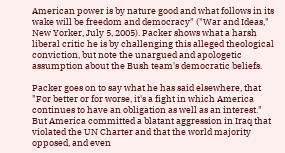American power is by nature good and what follows in its wake will be freedom and democracy" ("War and Ideas," New Yorker, July 5, 2005). Packer shows what a harsh liberal critic he is by challenging this alleged theological conviction, but note the unargued and apologetic assumption about the Bush team's democratic beliefs.

Packer goes on to say what he has said elsewhere, that "For better or for worse, it's a fight in which America continues to have an obligation as well as an interest." But America committed a blatant aggression in Iraq that violated the UN Charter and that the world majority opposed, and even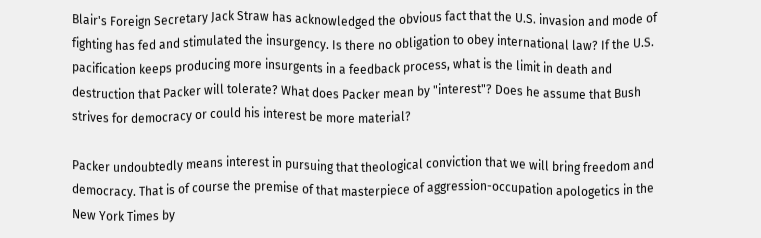Blair's Foreign Secretary Jack Straw has acknowledged the obvious fact that the U.S. invasion and mode of fighting has fed and stimulated the insurgency. Is there no obligation to obey international law? If the U.S. pacification keeps producing more insurgents in a feedback process, what is the limit in death and destruction that Packer will tolerate? What does Packer mean by "interest"? Does he assume that Bush strives for democracy or could his interest be more material?

Packer undoubtedly means interest in pursuing that theological conviction that we will bring freedom and democracy. That is of course the premise of that masterpiece of aggression-occupation apologetics in the New York Times by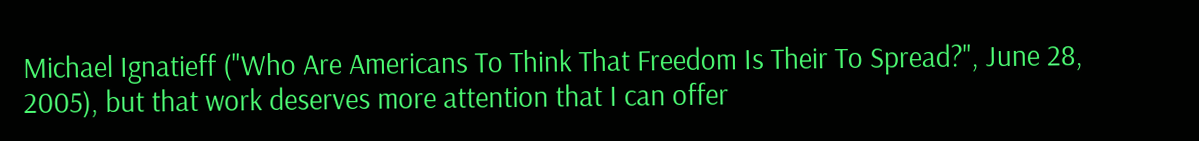Michael Ignatieff ("Who Are Americans To Think That Freedom Is Their To Spread?", June 28, 2005), but that work deserves more attention that I can offer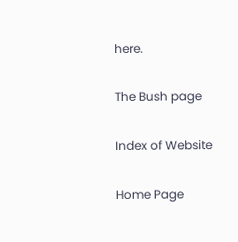here.

The Bush page

Index of Website

Home Page